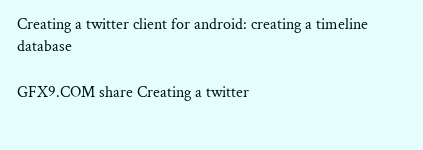Creating a twitter client for android: creating a timeline database

GFX9.COM share Creating a twitter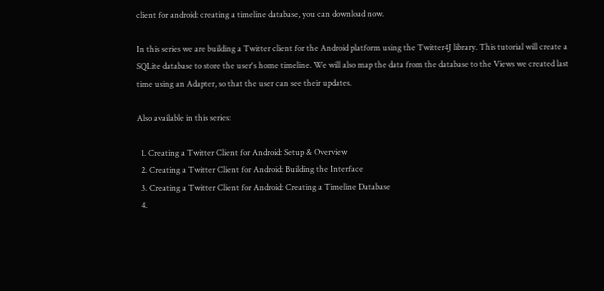client for android: creating a timeline database, you can download now.

In this series we are building a Twitter client for the Android platform using the Twitter4J library. This tutorial will create a SQLite database to store the user's home timeline. We will also map the data from the database to the Views we created last time using an Adapter, so that the user can see their updates.

Also available in this series:

  1. Creating a Twitter Client for Android: Setup & Overview
  2. Creating a Twitter Client for Android: Building the Interface
  3. Creating a Twitter Client for Android: Creating a Timeline Database
  4.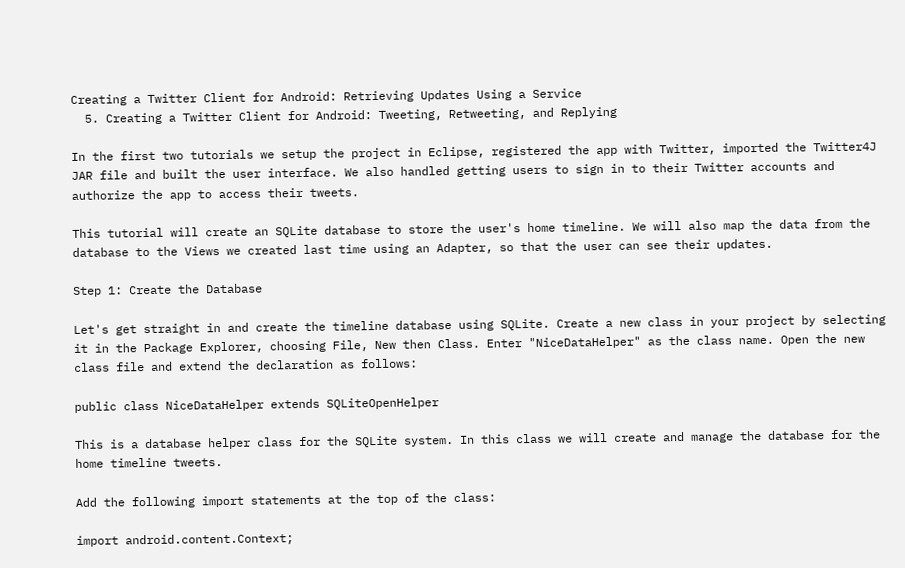Creating a Twitter Client for Android: Retrieving Updates Using a Service
  5. Creating a Twitter Client for Android: Tweeting, Retweeting, and Replying

In the first two tutorials we setup the project in Eclipse, registered the app with Twitter, imported the Twitter4J JAR file and built the user interface. We also handled getting users to sign in to their Twitter accounts and authorize the app to access their tweets.

This tutorial will create an SQLite database to store the user's home timeline. We will also map the data from the database to the Views we created last time using an Adapter, so that the user can see their updates.

Step 1: Create the Database

Let's get straight in and create the timeline database using SQLite. Create a new class in your project by selecting it in the Package Explorer, choosing File, New then Class. Enter "NiceDataHelper" as the class name. Open the new class file and extend the declaration as follows:

public class NiceDataHelper extends SQLiteOpenHelper

This is a database helper class for the SQLite system. In this class we will create and manage the database for the home timeline tweets.

Add the following import statements at the top of the class:

import android.content.Context;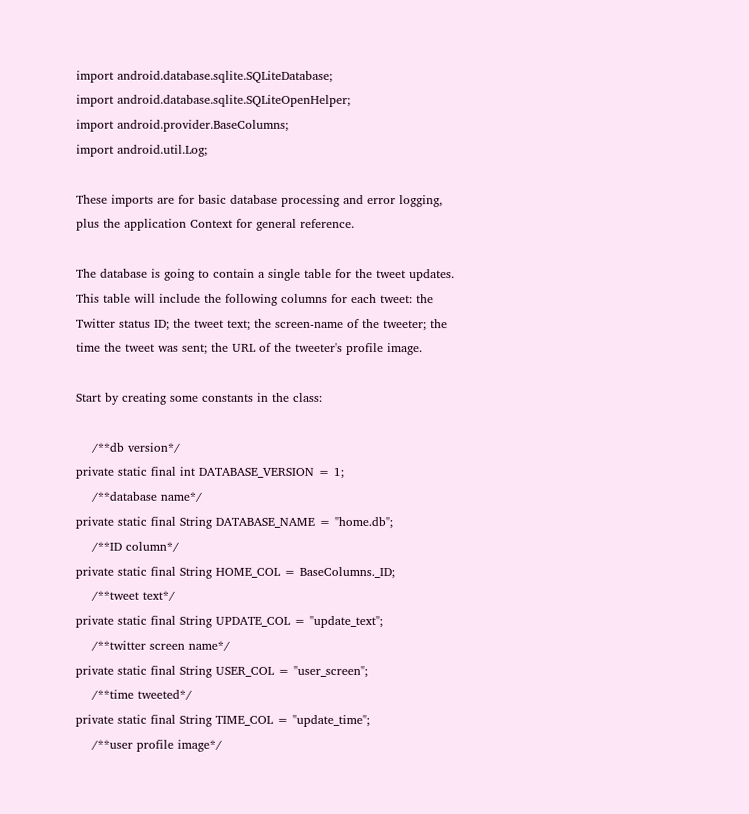import android.database.sqlite.SQLiteDatabase;
import android.database.sqlite.SQLiteOpenHelper;
import android.provider.BaseColumns;
import android.util.Log;

These imports are for basic database processing and error logging, plus the application Context for general reference.

The database is going to contain a single table for the tweet updates. This table will include the following columns for each tweet: the Twitter status ID; the tweet text; the screen-name of the tweeter; the time the tweet was sent; the URL of the tweeter's profile image.

Start by creating some constants in the class:

    /**db version*/
private static final int DATABASE_VERSION = 1;
    /**database name*/
private static final String DATABASE_NAME = "home.db";
    /**ID column*/
private static final String HOME_COL = BaseColumns._ID;
    /**tweet text*/
private static final String UPDATE_COL = "update_text";
    /**twitter screen name*/
private static final String USER_COL = "user_screen";
    /**time tweeted*/
private static final String TIME_COL = "update_time";
    /**user profile image*/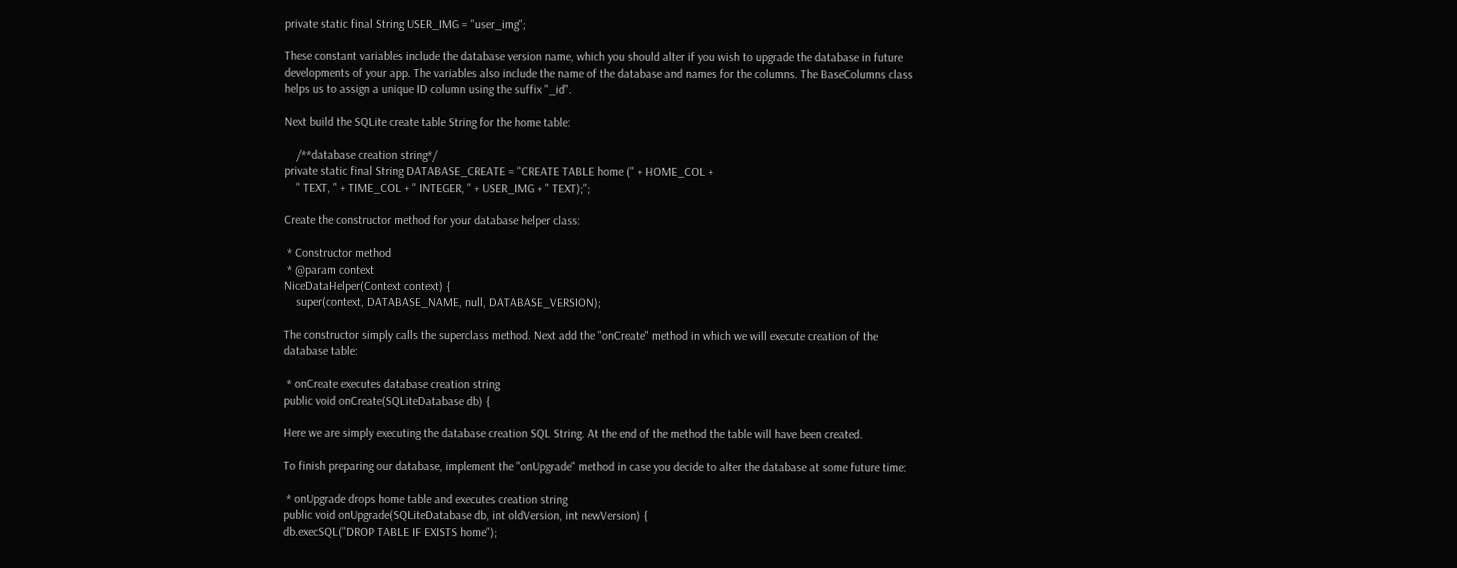private static final String USER_IMG = "user_img";

These constant variables include the database version name, which you should alter if you wish to upgrade the database in future developments of your app. The variables also include the name of the database and names for the columns. The BaseColumns class helps us to assign a unique ID column using the suffix "_id".

Next build the SQLite create table String for the home table:

    /**database creation string*/
private static final String DATABASE_CREATE = "CREATE TABLE home (" + HOME_COL +
    " TEXT, " + TIME_COL + " INTEGER, " + USER_IMG + " TEXT);";

Create the constructor method for your database helper class:

 * Constructor method
 * @param context
NiceDataHelper(Context context) {
    super(context, DATABASE_NAME, null, DATABASE_VERSION);

The constructor simply calls the superclass method. Next add the "onCreate" method in which we will execute creation of the database table:

 * onCreate executes database creation string
public void onCreate(SQLiteDatabase db) {

Here we are simply executing the database creation SQL String. At the end of the method the table will have been created.

To finish preparing our database, implement the "onUpgrade" method in case you decide to alter the database at some future time:

 * onUpgrade drops home table and executes creation string
public void onUpgrade(SQLiteDatabase db, int oldVersion, int newVersion) {
db.execSQL("DROP TABLE IF EXISTS home");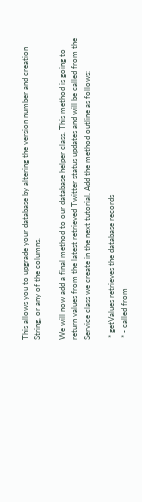This allows you to upgrade your database by altering the version number and creation String, or any of the columns.

We will now add a final method to our database helper class. This method is going to return values from the latest retrieved Twitter status updates and will be called from the Service class we create in the next tutorial. Add the method outline as follows:

 * getValues retrieves the database records
 * - called from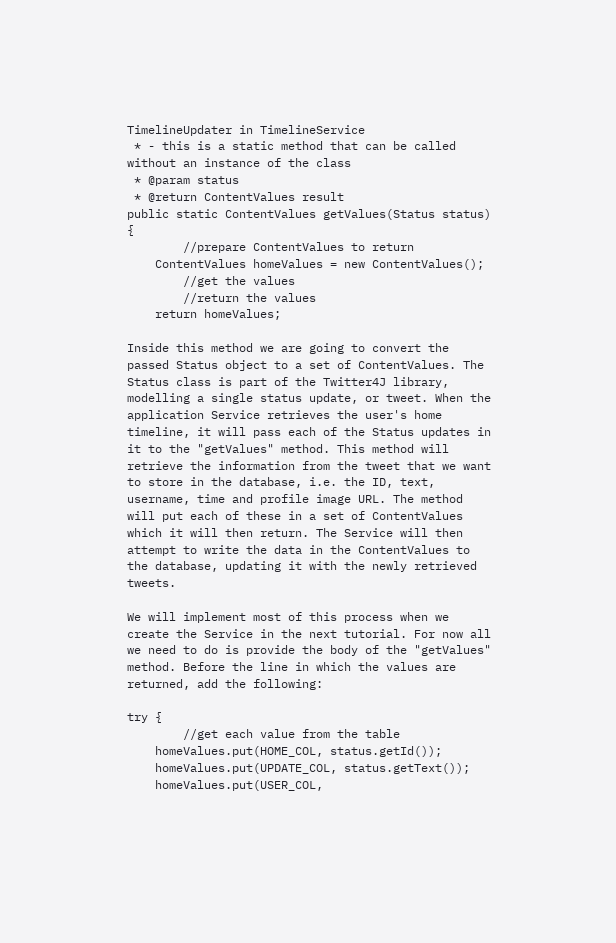TimelineUpdater in TimelineService
 * - this is a static method that can be called without an instance of the class
 * @param status
 * @return ContentValues result
public static ContentValues getValues(Status status) {
        //prepare ContentValues to return
    ContentValues homeValues = new ContentValues();
        //get the values
        //return the values
    return homeValues;

Inside this method we are going to convert the passed Status object to a set of ContentValues. The Status class is part of the Twitter4J library, modelling a single status update, or tweet. When the application Service retrieves the user's home timeline, it will pass each of the Status updates in it to the "getValues" method. This method will retrieve the information from the tweet that we want to store in the database, i.e. the ID, text, username, time and profile image URL. The method will put each of these in a set of ContentValues which it will then return. The Service will then attempt to write the data in the ContentValues to the database, updating it with the newly retrieved tweets.

We will implement most of this process when we create the Service in the next tutorial. For now all we need to do is provide the body of the "getValues" method. Before the line in which the values are returned, add the following:

try {
        //get each value from the table
    homeValues.put(HOME_COL, status.getId());
    homeValues.put(UPDATE_COL, status.getText());
    homeValues.put(USER_COL,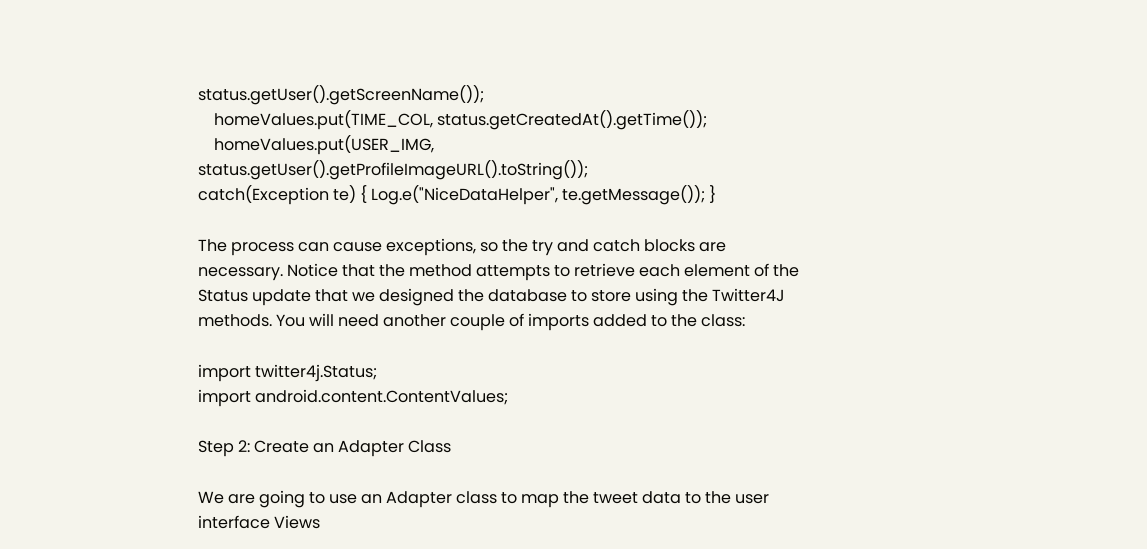status.getUser().getScreenName());
    homeValues.put(TIME_COL, status.getCreatedAt().getTime());
    homeValues.put(USER_IMG, status.getUser().getProfileImageURL().toString());
catch(Exception te) { Log.e("NiceDataHelper", te.getMessage()); }

The process can cause exceptions, so the try and catch blocks are necessary. Notice that the method attempts to retrieve each element of the Status update that we designed the database to store using the Twitter4J methods. You will need another couple of imports added to the class:

import twitter4j.Status;
import android.content.ContentValues;

Step 2: Create an Adapter Class

We are going to use an Adapter class to map the tweet data to the user interface Views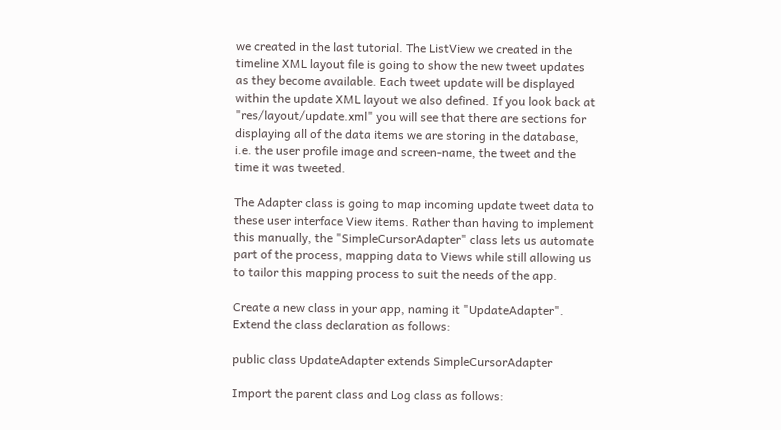we created in the last tutorial. The ListView we created in the timeline XML layout file is going to show the new tweet updates as they become available. Each tweet update will be displayed within the update XML layout we also defined. If you look back at "res/layout/update.xml" you will see that there are sections for displaying all of the data items we are storing in the database, i.e. the user profile image and screen-name, the tweet and the time it was tweeted.

The Adapter class is going to map incoming update tweet data to these user interface View items. Rather than having to implement this manually, the "SimpleCursorAdapter" class lets us automate part of the process, mapping data to Views while still allowing us to tailor this mapping process to suit the needs of the app.

Create a new class in your app, naming it "UpdateAdapter". Extend the class declaration as follows:

public class UpdateAdapter extends SimpleCursorAdapter

Import the parent class and Log class as follows: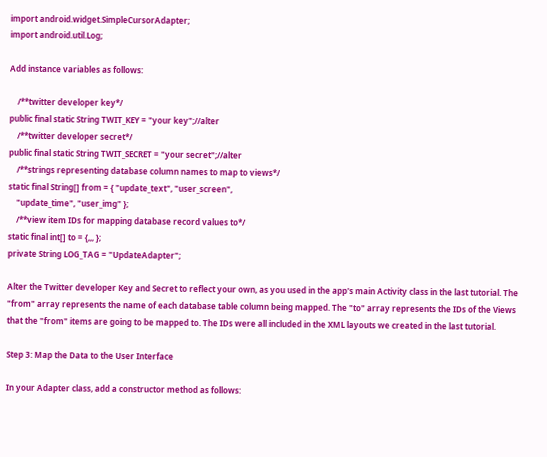import android.widget.SimpleCursorAdapter;
import android.util.Log;

Add instance variables as follows:

    /**twitter developer key*/
public final static String TWIT_KEY = "your key";//alter
    /**twitter developer secret*/
public final static String TWIT_SECRET = "your secret";//alter
    /**strings representing database column names to map to views*/
static final String[] from = { "update_text", "user_screen",
    "update_time", "user_img" };
    /**view item IDs for mapping database record values to*/
static final int[] to = {,,, };
private String LOG_TAG = "UpdateAdapter";

Alter the Twitter developer Key and Secret to reflect your own, as you used in the app's main Activity class in the last tutorial. The "from" array represents the name of each database table column being mapped. The "to" array represents the IDs of the Views that the "from" items are going to be mapped to. The IDs were all included in the XML layouts we created in the last tutorial.

Step 3: Map the Data to the User Interface

In your Adapter class, add a constructor method as follows: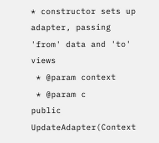* constructor sets up adapter, passing 'from' data and 'to' views
 * @param context
 * @param c
public UpdateAdapter(Context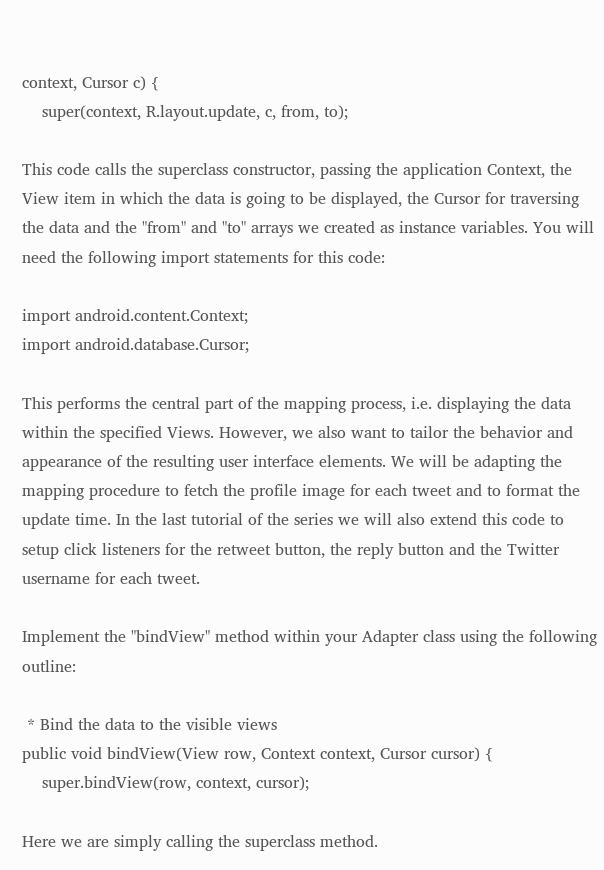context, Cursor c) {
    super(context, R.layout.update, c, from, to);

This code calls the superclass constructor, passing the application Context, the View item in which the data is going to be displayed, the Cursor for traversing the data and the "from" and "to" arrays we created as instance variables. You will need the following import statements for this code:

import android.content.Context;
import android.database.Cursor;

This performs the central part of the mapping process, i.e. displaying the data within the specified Views. However, we also want to tailor the behavior and appearance of the resulting user interface elements. We will be adapting the mapping procedure to fetch the profile image for each tweet and to format the update time. In the last tutorial of the series we will also extend this code to setup click listeners for the retweet button, the reply button and the Twitter username for each tweet.

Implement the "bindView" method within your Adapter class using the following outline:

 * Bind the data to the visible views
public void bindView(View row, Context context, Cursor cursor) {
    super.bindView(row, context, cursor);

Here we are simply calling the superclass method.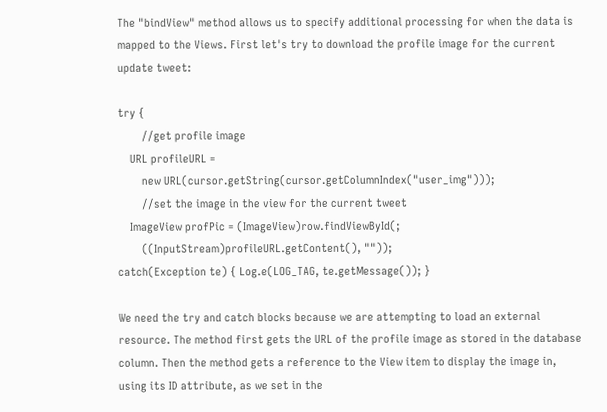The "bindView" method allows us to specify additional processing for when the data is mapped to the Views. First let's try to download the profile image for the current update tweet:

try {
        //get profile image
    URL profileURL =
        new URL(cursor.getString(cursor.getColumnIndex("user_img")));
        //set the image in the view for the current tweet
    ImageView profPic = (ImageView)row.findViewById(;
        ((InputStream)profileURL.getContent(), ""));
catch(Exception te) { Log.e(LOG_TAG, te.getMessage()); }

We need the try and catch blocks because we are attempting to load an external resource. The method first gets the URL of the profile image as stored in the database column. Then the method gets a reference to the View item to display the image in, using its ID attribute, as we set in the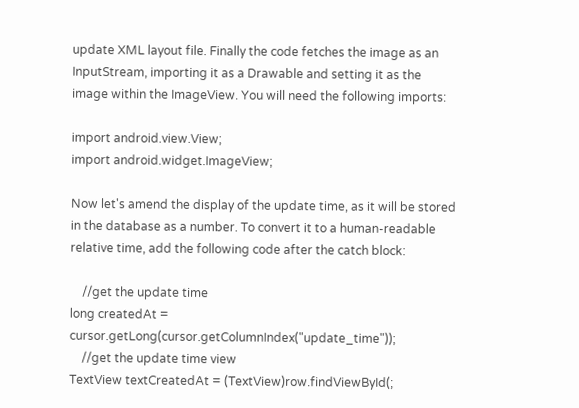update XML layout file. Finally the code fetches the image as an InputStream, importing it as a Drawable and setting it as the image within the ImageView. You will need the following imports:

import android.view.View;
import android.widget.ImageView;

Now let's amend the display of the update time, as it will be stored in the database as a number. To convert it to a human-readable relative time, add the following code after the catch block:

    //get the update time
long createdAt = cursor.getLong(cursor.getColumnIndex("update_time"));
    //get the update time view
TextView textCreatedAt = (TextView)row.findViewById(;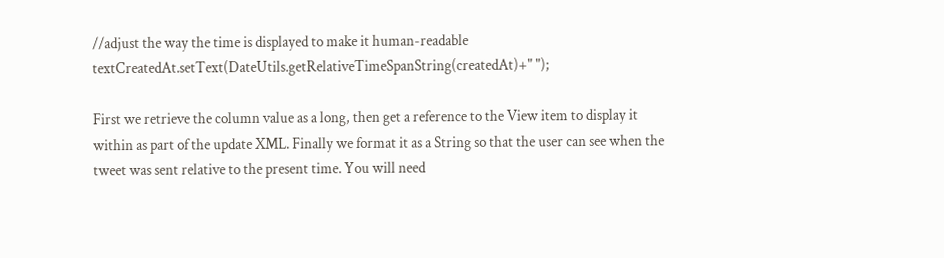//adjust the way the time is displayed to make it human-readable
textCreatedAt.setText(DateUtils.getRelativeTimeSpanString(createdAt)+" ");

First we retrieve the column value as a long, then get a reference to the View item to display it within as part of the update XML. Finally we format it as a String so that the user can see when the tweet was sent relative to the present time. You will need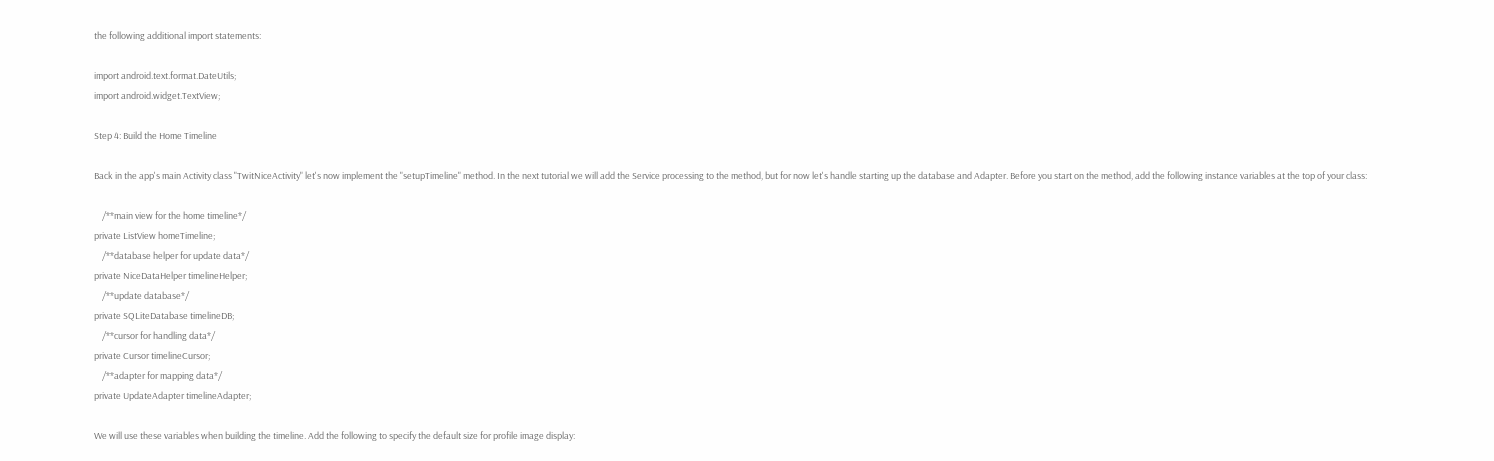the following additional import statements:

import android.text.format.DateUtils;
import android.widget.TextView;

Step 4: Build the Home Timeline

Back in the app's main Activity class "TwitNiceActivity" let's now implement the "setupTimeline" method. In the next tutorial we will add the Service processing to the method, but for now let's handle starting up the database and Adapter. Before you start on the method, add the following instance variables at the top of your class:

    /**main view for the home timeline*/
private ListView homeTimeline;
    /**database helper for update data*/
private NiceDataHelper timelineHelper;
    /**update database*/
private SQLiteDatabase timelineDB;
    /**cursor for handling data*/
private Cursor timelineCursor;
    /**adapter for mapping data*/
private UpdateAdapter timelineAdapter;

We will use these variables when building the timeline. Add the following to specify the default size for profile image display: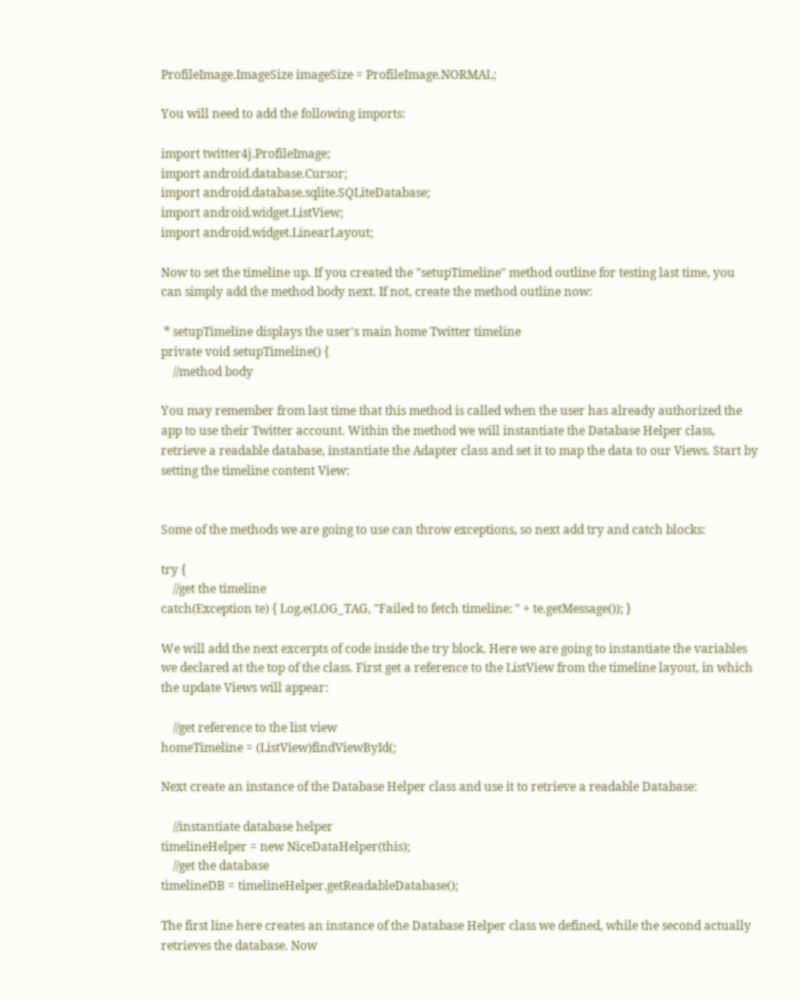ProfileImage.ImageSize imageSize = ProfileImage.NORMAL;

You will need to add the following imports:

import twitter4j.ProfileImage;
import android.database.Cursor;
import android.database.sqlite.SQLiteDatabase;
import android.widget.ListView;
import android.widget.LinearLayout;

Now to set the timeline up. If you created the "setupTimeline" method outline for testing last time, you can simply add the method body next. If not, create the method outline now:

 * setupTimeline displays the user's main home Twitter timeline
private void setupTimeline() {
    //method body

You may remember from last time that this method is called when the user has already authorized the app to use their Twitter account. Within the method we will instantiate the Database Helper class, retrieve a readable database, instantiate the Adapter class and set it to map the data to our Views. Start by setting the timeline content View:


Some of the methods we are going to use can throw exceptions, so next add try and catch blocks:

try {
    //get the timeline
catch(Exception te) { Log.e(LOG_TAG, "Failed to fetch timeline: " + te.getMessage()); }

We will add the next excerpts of code inside the try block. Here we are going to instantiate the variables we declared at the top of the class. First get a reference to the ListView from the timeline layout, in which the update Views will appear:

    //get reference to the list view
homeTimeline = (ListView)findViewById(;

Next create an instance of the Database Helper class and use it to retrieve a readable Database:

    //instantiate database helper
timelineHelper = new NiceDataHelper(this);
    //get the database
timelineDB = timelineHelper.getReadableDatabase();

The first line here creates an instance of the Database Helper class we defined, while the second actually retrieves the database. Now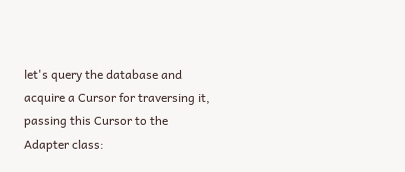let's query the database and acquire a Cursor for traversing it, passing this Cursor to the Adapter class: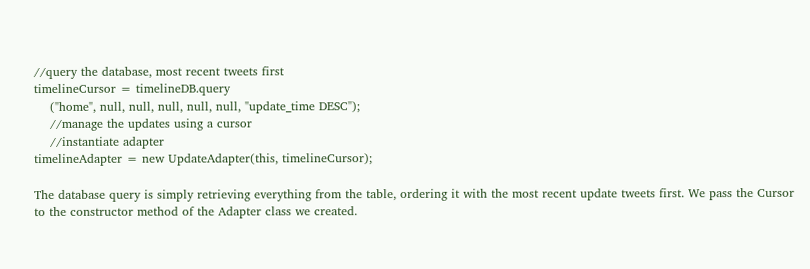//query the database, most recent tweets first
timelineCursor = timelineDB.query
    ("home", null, null, null, null, null, "update_time DESC");
    //manage the updates using a cursor
    //instantiate adapter
timelineAdapter = new UpdateAdapter(this, timelineCursor);

The database query is simply retrieving everything from the table, ordering it with the most recent update tweets first. We pass the Cursor to the constructor method of the Adapter class we created.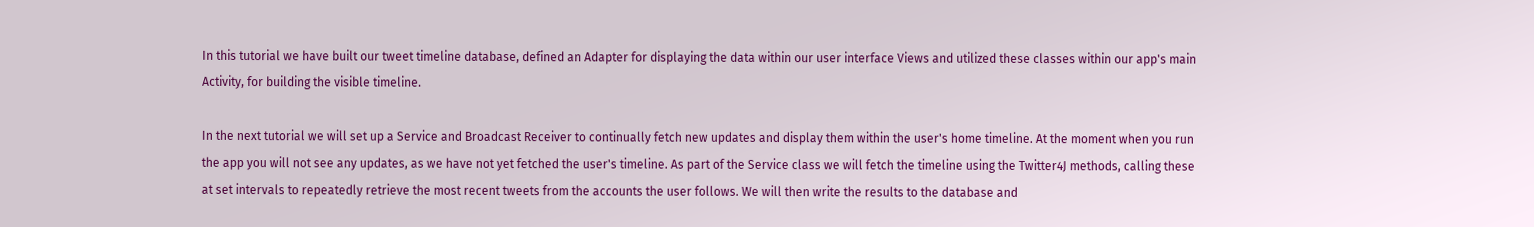In this tutorial we have built our tweet timeline database, defined an Adapter for displaying the data within our user interface Views and utilized these classes within our app's main Activity, for building the visible timeline.

In the next tutorial we will set up a Service and Broadcast Receiver to continually fetch new updates and display them within the user's home timeline. At the moment when you run the app you will not see any updates, as we have not yet fetched the user's timeline. As part of the Service class we will fetch the timeline using the Twitter4J methods, calling these at set intervals to repeatedly retrieve the most recent tweets from the accounts the user follows. We will then write the results to the database and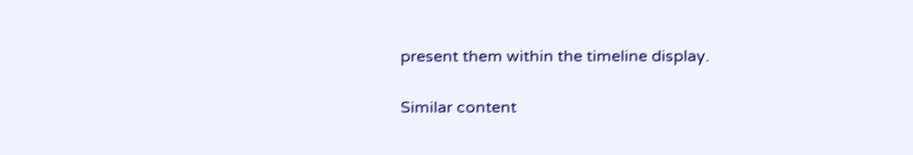present them within the timeline display.

Similar content